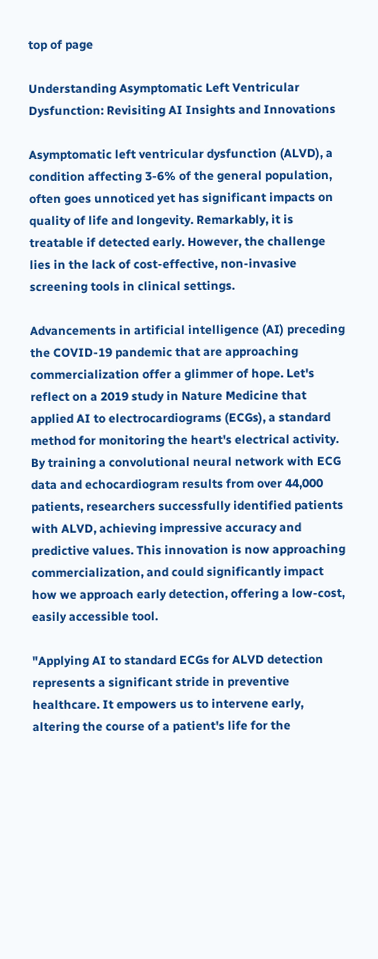top of page

Understanding Asymptomatic Left Ventricular Dysfunction: Revisiting AI Insights and Innovations

Asymptomatic left ventricular dysfunction (ALVD), a condition affecting 3-6% of the general population, often goes unnoticed yet has significant impacts on quality of life and longevity. Remarkably, it is treatable if detected early. However, the challenge lies in the lack of cost-effective, non-invasive screening tools in clinical settings.

Advancements in artificial intelligence (AI) preceding the COVID-19 pandemic that are approaching commercialization offer a glimmer of hope. Let's reflect on a 2019 study in Nature Medicine that applied AI to electrocardiograms (ECGs), a standard method for monitoring the heart's electrical activity. By training a convolutional neural network with ECG data and echocardiogram results from over 44,000 patients, researchers successfully identified patients with ALVD, achieving impressive accuracy and predictive values. This innovation is now approaching commercialization, and could significantly impact how we approach early detection, offering a low-cost, easily accessible tool.

"Applying AI to standard ECGs for ALVD detection represents a significant stride in preventive healthcare. It empowers us to intervene early, altering the course of a patient's life for the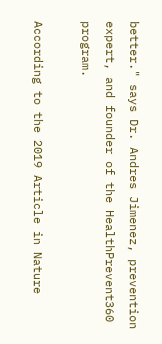better." says Dr. Andres Jimenez, prevention expert, and founder of the HealthPrevent360 program.

According to the 2019 Article in Nature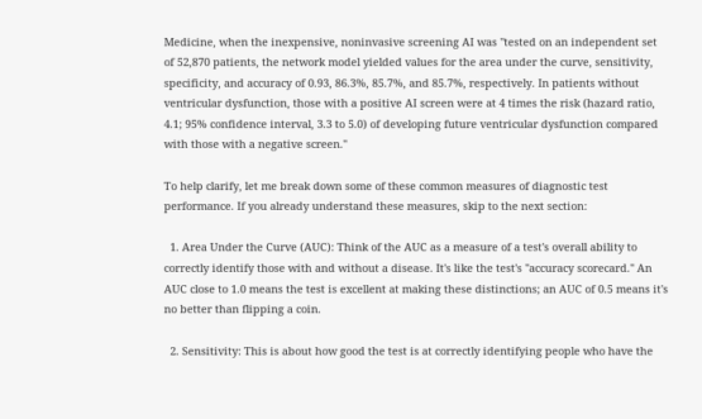Medicine, when the inexpensive, noninvasive screening AI was "tested on an independent set of 52,870 patients, the network model yielded values for the area under the curve, sensitivity, specificity, and accuracy of 0.93, 86.3%, 85.7%, and 85.7%, respectively. In patients without ventricular dysfunction, those with a positive AI screen were at 4 times the risk (hazard ratio, 4.1; 95% confidence interval, 3.3 to 5.0) of developing future ventricular dysfunction compared with those with a negative screen."

To help clarify, let me break down some of these common measures of diagnostic test performance. If you already understand these measures, skip to the next section:

  1. Area Under the Curve (AUC): Think of the AUC as a measure of a test's overall ability to correctly identify those with and without a disease. It's like the test's "accuracy scorecard." An AUC close to 1.0 means the test is excellent at making these distinctions; an AUC of 0.5 means it's no better than flipping a coin.

  2. Sensitivity: This is about how good the test is at correctly identifying people who have the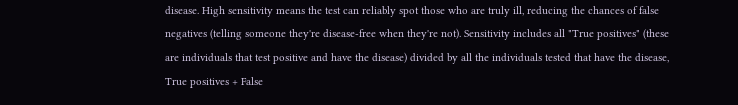disease. High sensitivity means the test can reliably spot those who are truly ill, reducing the chances of false negatives (telling someone they're disease-free when they're not). Sensitivity includes all "True positives" (these are individuals that test positive and have the disease) divided by all the individuals tested that have the disease, True positives + False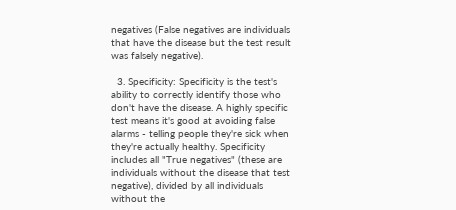negatives (False negatives are individuals that have the disease but the test result was falsely negative).

  3. Specificity: Specificity is the test's ability to correctly identify those who don't have the disease. A highly specific test means it's good at avoiding false alarms - telling people they're sick when they're actually healthy. Specificity includes all "True negatives" (these are individuals without the disease that test negative), divided by all individuals without the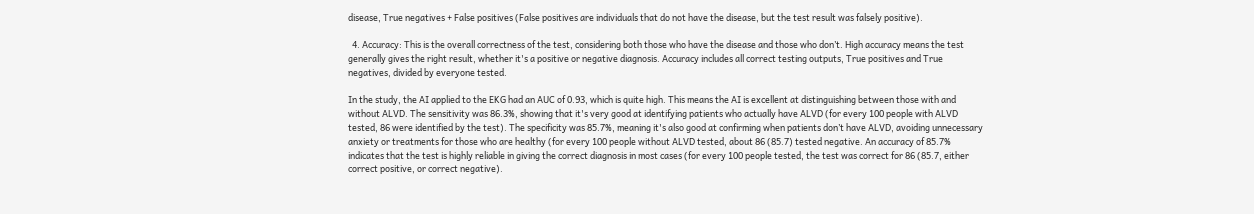disease, True negatives + False positives (False positives are individuals that do not have the disease, but the test result was falsely positive).

  4. Accuracy: This is the overall correctness of the test, considering both those who have the disease and those who don’t. High accuracy means the test generally gives the right result, whether it's a positive or negative diagnosis. Accuracy includes all correct testing outputs, True positives and True negatives, divided by everyone tested.

In the study, the AI applied to the EKG had an AUC of 0.93, which is quite high. This means the AI is excellent at distinguishing between those with and without ALVD. The sensitivity was 86.3%, showing that it's very good at identifying patients who actually have ALVD (for every 100 people with ALVD tested, 86 were identified by the test). The specificity was 85.7%, meaning it's also good at confirming when patients don’t have ALVD, avoiding unnecessary anxiety or treatments for those who are healthy (for every 100 people without ALVD tested, about 86 (85.7) tested negative. An accuracy of 85.7% indicates that the test is highly reliable in giving the correct diagnosis in most cases (for every 100 people tested, the test was correct for 86 (85.7, either correct positive, or correct negative).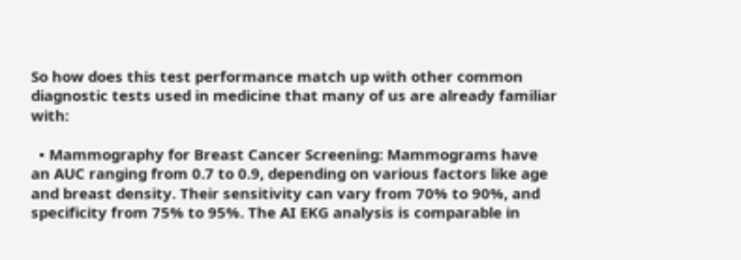So how does this test performance match up with other common diagnostic tests used in medicine that many of us are already familiar with:

  • Mammography for Breast Cancer Screening: Mammograms have an AUC ranging from 0.7 to 0.9, depending on various factors like age and breast density. Their sensitivity can vary from 70% to 90%, and specificity from 75% to 95%. The AI EKG analysis is comparable in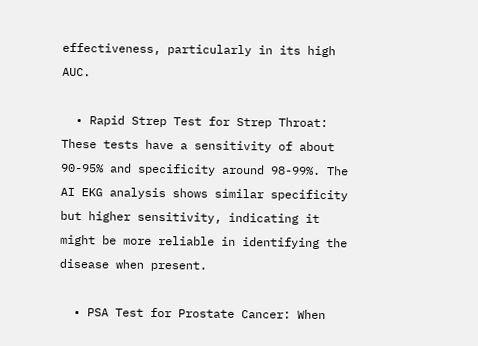effectiveness, particularly in its high AUC.

  • Rapid Strep Test for Strep Throat: These tests have a sensitivity of about 90-95% and specificity around 98-99%. The AI EKG analysis shows similar specificity but higher sensitivity, indicating it might be more reliable in identifying the disease when present.

  • PSA Test for Prostate Cancer: When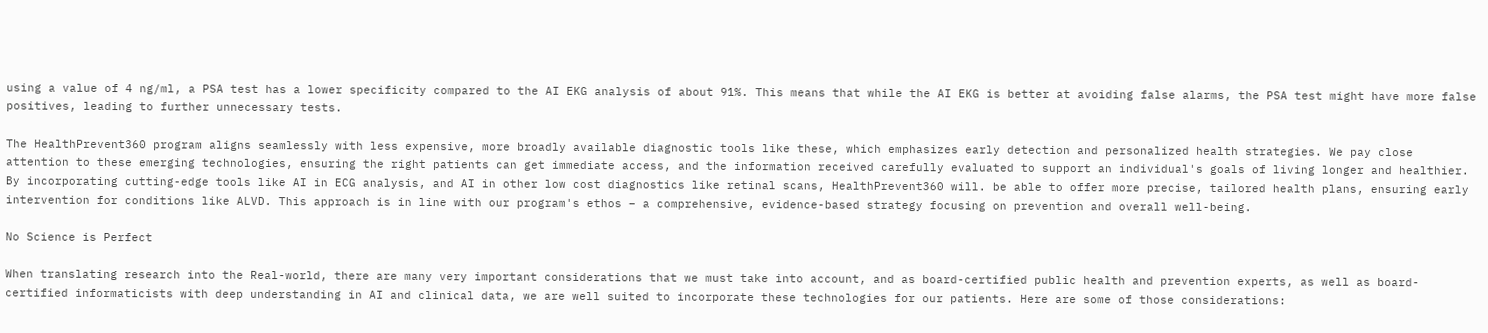using a value of 4 ng/ml, a PSA test has a lower specificity compared to the AI EKG analysis of about 91%. This means that while the AI EKG is better at avoiding false alarms, the PSA test might have more false positives, leading to further unnecessary tests.

The HealthPrevent360 program aligns seamlessly with less expensive, more broadly available diagnostic tools like these, which emphasizes early detection and personalized health strategies. We pay close attention to these emerging technologies, ensuring the right patients can get immediate access, and the information received carefully evaluated to support an individual's goals of living longer and healthier. By incorporating cutting-edge tools like AI in ECG analysis, and AI in other low cost diagnostics like retinal scans, HealthPrevent360 will. be able to offer more precise, tailored health plans, ensuring early intervention for conditions like ALVD. This approach is in line with our program's ethos – a comprehensive, evidence-based strategy focusing on prevention and overall well-being.

No Science is Perfect

When translating research into the Real-world, there are many very important considerations that we must take into account, and as board-certified public health and prevention experts, as well as board-certified informaticists with deep understanding in AI and clinical data, we are well suited to incorporate these technologies for our patients. Here are some of those considerations: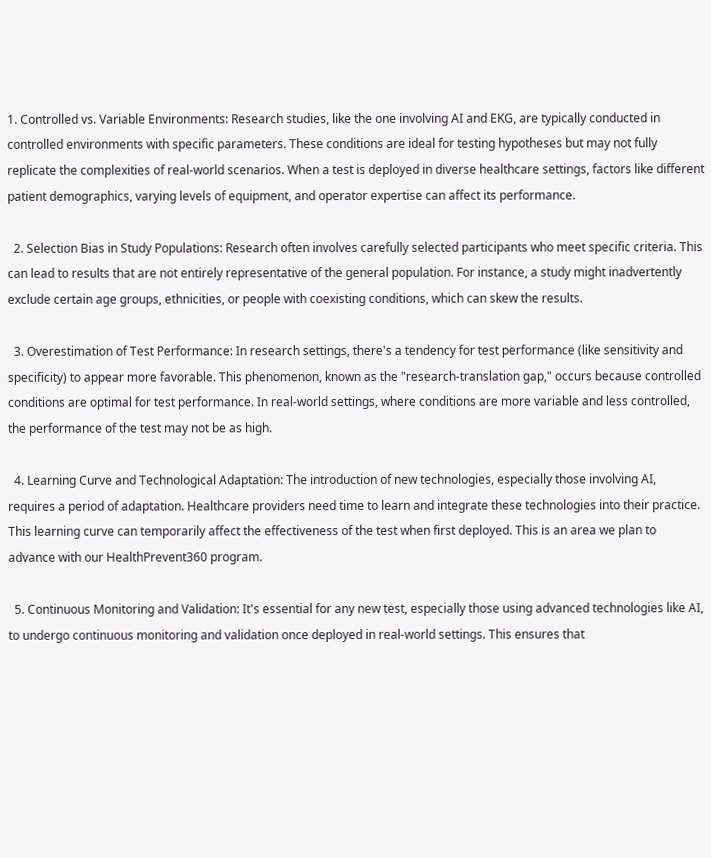1. Controlled vs. Variable Environments: Research studies, like the one involving AI and EKG, are typically conducted in controlled environments with specific parameters. These conditions are ideal for testing hypotheses but may not fully replicate the complexities of real-world scenarios. When a test is deployed in diverse healthcare settings, factors like different patient demographics, varying levels of equipment, and operator expertise can affect its performance.

  2. Selection Bias in Study Populations: Research often involves carefully selected participants who meet specific criteria. This can lead to results that are not entirely representative of the general population. For instance, a study might inadvertently exclude certain age groups, ethnicities, or people with coexisting conditions, which can skew the results.

  3. Overestimation of Test Performance: In research settings, there's a tendency for test performance (like sensitivity and specificity) to appear more favorable. This phenomenon, known as the "research-translation gap," occurs because controlled conditions are optimal for test performance. In real-world settings, where conditions are more variable and less controlled, the performance of the test may not be as high.

  4. Learning Curve and Technological Adaptation: The introduction of new technologies, especially those involving AI, requires a period of adaptation. Healthcare providers need time to learn and integrate these technologies into their practice. This learning curve can temporarily affect the effectiveness of the test when first deployed. This is an area we plan to advance with our HealthPrevent360 program.

  5. Continuous Monitoring and Validation: It's essential for any new test, especially those using advanced technologies like AI, to undergo continuous monitoring and validation once deployed in real-world settings. This ensures that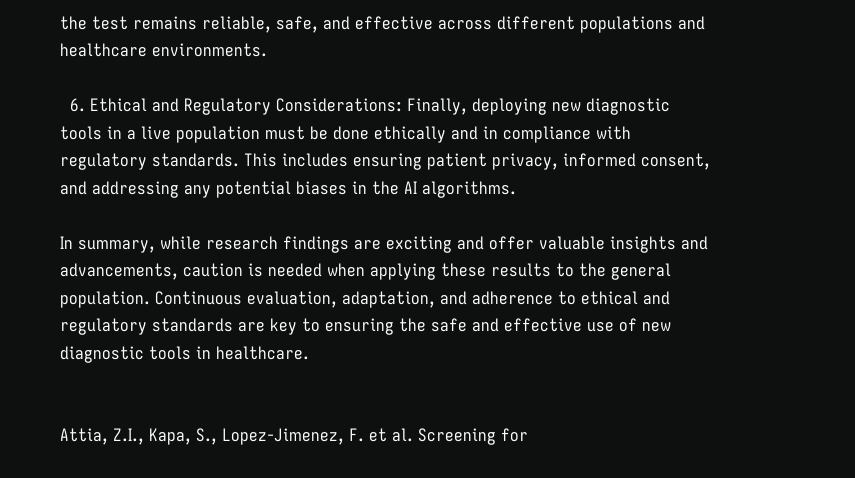the test remains reliable, safe, and effective across different populations and healthcare environments.

  6. Ethical and Regulatory Considerations: Finally, deploying new diagnostic tools in a live population must be done ethically and in compliance with regulatory standards. This includes ensuring patient privacy, informed consent, and addressing any potential biases in the AI algorithms.

In summary, while research findings are exciting and offer valuable insights and advancements, caution is needed when applying these results to the general population. Continuous evaluation, adaptation, and adherence to ethical and regulatory standards are key to ensuring the safe and effective use of new diagnostic tools in healthcare.


Attia, Z.I., Kapa, S., Lopez-Jimenez, F. et al. Screening for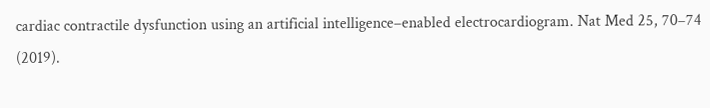cardiac contractile dysfunction using an artificial intelligence–enabled electrocardiogram. Nat Med 25, 70–74 (2019).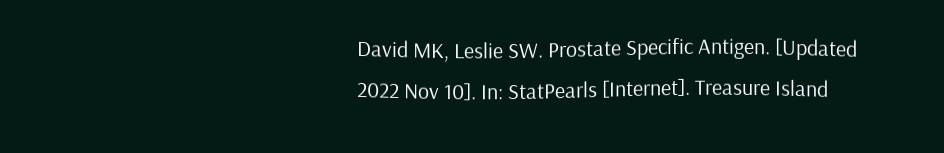David MK, Leslie SW. Prostate Specific Antigen. [Updated 2022 Nov 10]. In: StatPearls [Internet]. Treasure Island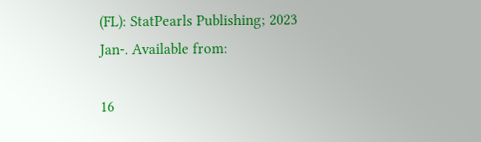(FL): StatPearls Publishing; 2023 Jan-. Available from:

16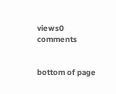views0 comments


bottom of page